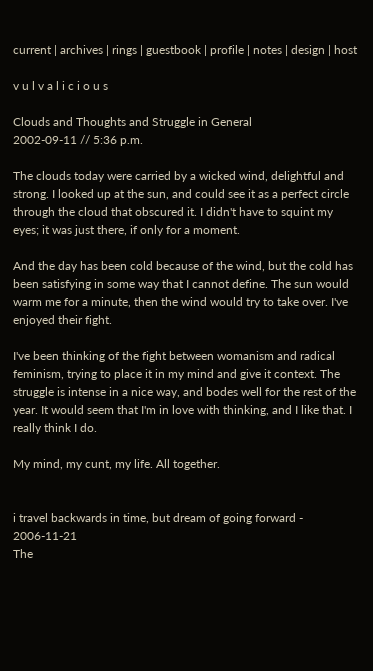current | archives | rings | guestbook | profile | notes | design | host

v u l v a l i c i o u s

Clouds and Thoughts and Struggle in General
2002-09-11 // 5:36 p.m.

The clouds today were carried by a wicked wind, delightful and strong. I looked up at the sun, and could see it as a perfect circle through the cloud that obscured it. I didn't have to squint my eyes; it was just there, if only for a moment.

And the day has been cold because of the wind, but the cold has been satisfying in some way that I cannot define. The sun would warm me for a minute, then the wind would try to take over. I've enjoyed their fight.

I've been thinking of the fight between womanism and radical feminism, trying to place it in my mind and give it context. The struggle is intense in a nice way, and bodes well for the rest of the year. It would seem that I'm in love with thinking, and I like that. I really think I do.

My mind, my cunt, my life. All together.


i travel backwards in time, but dream of going forward - 2006-11-21
The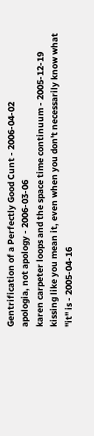Gentrification of a Perfectly Good Cunt - 2006-04-02
apologia, not apology - 2006-03-06
karen carpeter loops and the space time continuum - 2005-12-19
kissing like you mean it, even when you don't necessarily know what "it" is - 2005-04-16